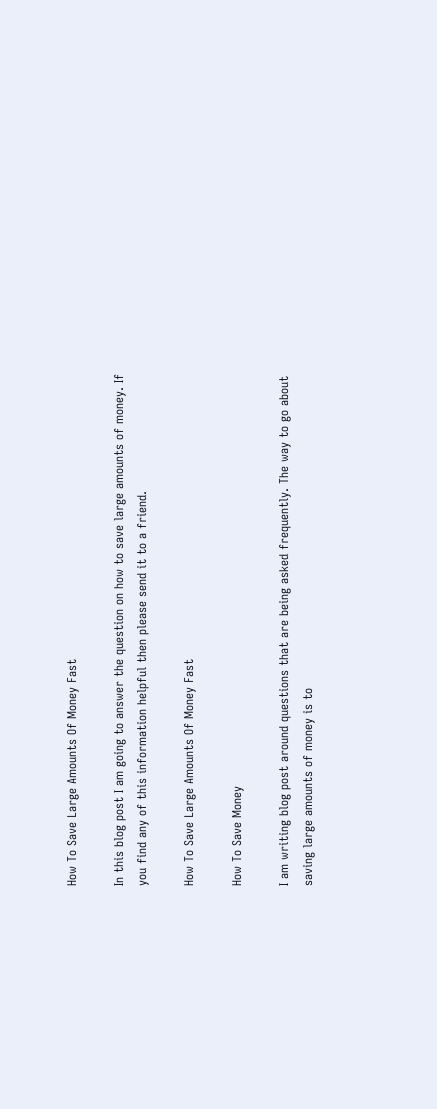How To Save Large Amounts Of Money Fast

In this blog post I am going to answer the question on how to save large amounts of money. If you find any of this information helpful then please send it to a friend.

How To Save Large Amounts Of Money Fast

How To Save Money

I am writing blog post around questions that are being asked frequently. The way to go about saving large amounts of money is to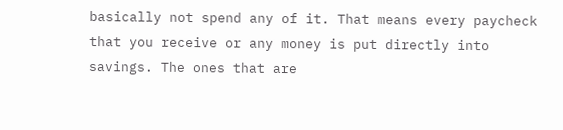basically not spend any of it. That means every paycheck that you receive or any money is put directly into savings. The ones that are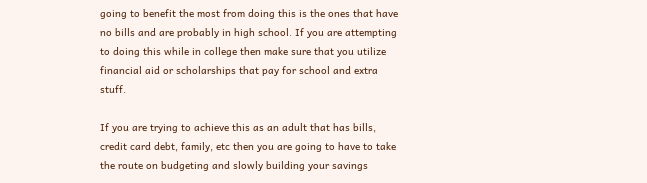going to benefit the most from doing this is the ones that have no bills and are probably in high school. If you are attempting to doing this while in college then make sure that you utilize financial aid or scholarships that pay for school and extra stuff.

If you are trying to achieve this as an adult that has bills, credit card debt, family, etc then you are going to have to take the route on budgeting and slowly building your savings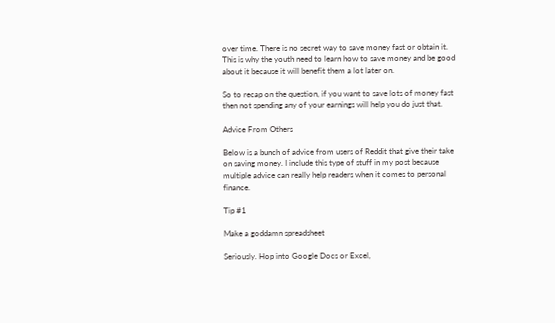over time. There is no secret way to save money fast or obtain it. This is why the youth need to learn how to save money and be good about it because it will benefit them a lot later on.

So to recap on the question, if you want to save lots of money fast then not spending any of your earnings will help you do just that.

Advice From Others

Below is a bunch of advice from users of Reddit that give their take on saving money. I include this type of stuff in my post because multiple advice can really help readers when it comes to personal finance.

Tip #1

Make a goddamn spreadsheet

Seriously. Hop into Google Docs or Excel,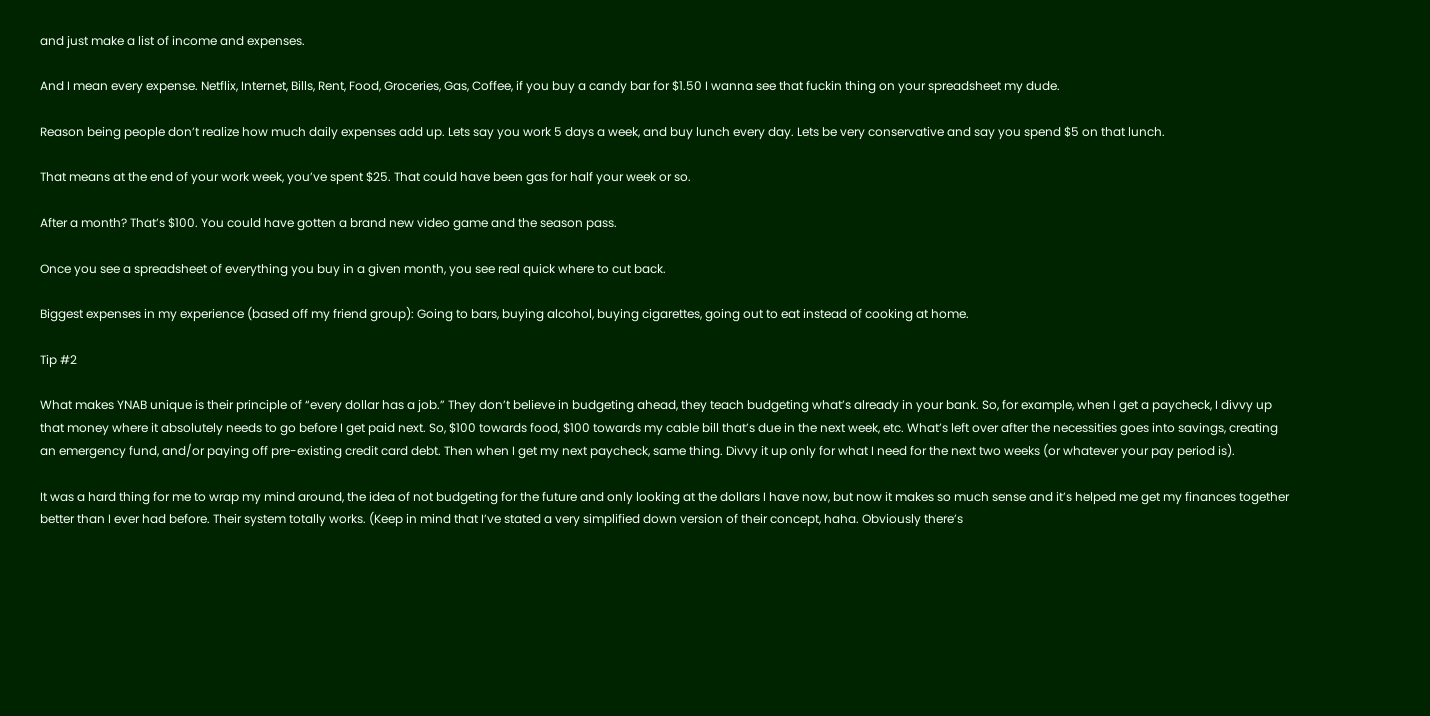and just make a list of income and expenses.

And I mean every expense. Netflix, Internet, Bills, Rent, Food, Groceries, Gas, Coffee, if you buy a candy bar for $1.50 I wanna see that fuckin thing on your spreadsheet my dude.

Reason being people don’t realize how much daily expenses add up. Lets say you work 5 days a week, and buy lunch every day. Lets be very conservative and say you spend $5 on that lunch.

That means at the end of your work week, you’ve spent $25. That could have been gas for half your week or so.

After a month? That’s $100. You could have gotten a brand new video game and the season pass.

Once you see a spreadsheet of everything you buy in a given month, you see real quick where to cut back.

Biggest expenses in my experience (based off my friend group): Going to bars, buying alcohol, buying cigarettes, going out to eat instead of cooking at home.

Tip #2

What makes YNAB unique is their principle of “every dollar has a job.” They don’t believe in budgeting ahead, they teach budgeting what’s already in your bank. So, for example, when I get a paycheck, I divvy up that money where it absolutely needs to go before I get paid next. So, $100 towards food, $100 towards my cable bill that’s due in the next week, etc. What’s left over after the necessities goes into savings, creating an emergency fund, and/or paying off pre-existing credit card debt. Then when I get my next paycheck, same thing. Divvy it up only for what I need for the next two weeks (or whatever your pay period is).

It was a hard thing for me to wrap my mind around, the idea of not budgeting for the future and only looking at the dollars I have now, but now it makes so much sense and it’s helped me get my finances together better than I ever had before. Their system totally works. (Keep in mind that I’ve stated a very simplified down version of their concept, haha. Obviously there’s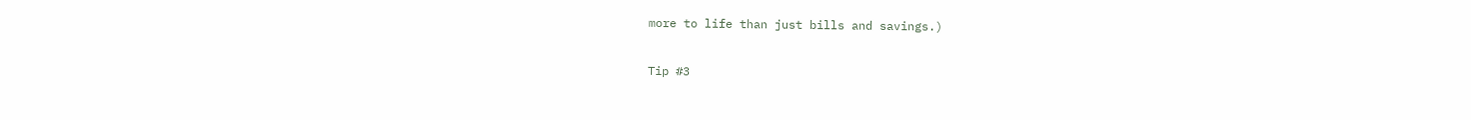more to life than just bills and savings.)

Tip #3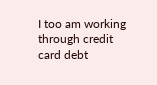I too am working through credit card debt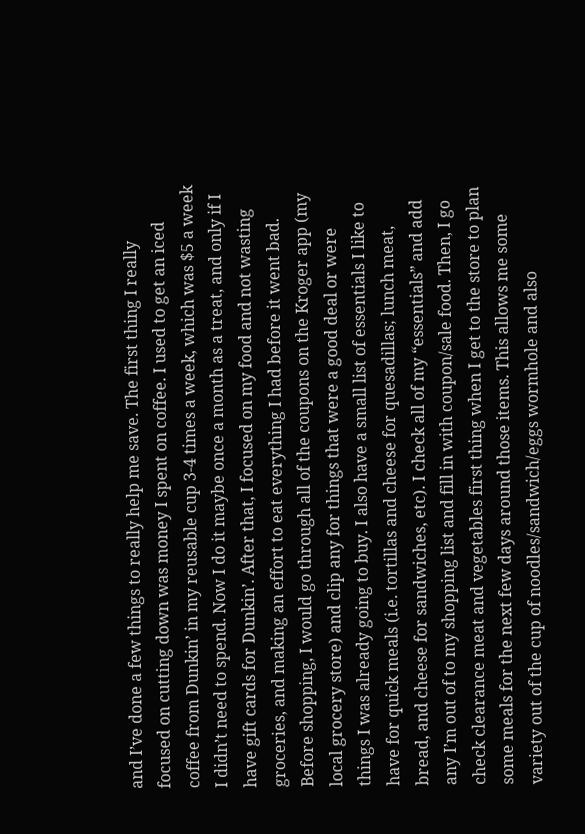and I’ve done a few things to really help me save. The first thing I really focused on cutting down was money I spent on coffee. I used to get an iced coffee from Dunkin’ in my reusable cup 3-4 times a week, which was $5 a week I didn’t need to spend. Now I do it maybe once a month as a treat, and only if I have gift cards for Dunkin’. After that, I focused on my food and not wasting groceries, and making an effort to eat everything I had before it went bad. Before shopping, I would go through all of the coupons on the Kroger app (my local grocery store) and clip any for things that were a good deal or were things I was already going to buy. I also have a small list of essentials I like to have for quick meals (i.e. tortillas and cheese for quesadillas; lunch meat, bread, and cheese for sandwiches, etc). I check all of my “essentials” and add any I’m out of to my shopping list and fill in with coupon/sale food. Then, I go check clearance meat and vegetables first thing when I get to the store to plan some meals for the next few days around those items. This allows me some variety out of the cup of noodles/sandwich/eggs wormhole and also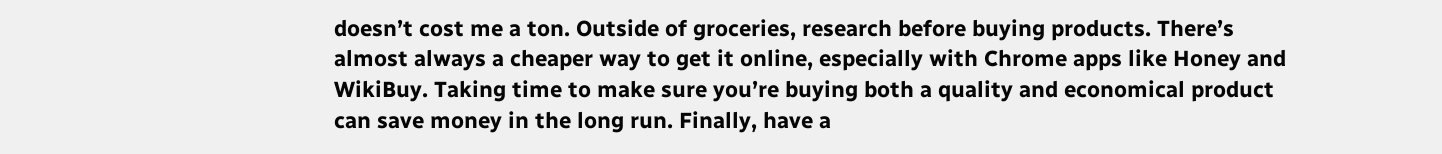doesn’t cost me a ton. Outside of groceries, research before buying products. There’s almost always a cheaper way to get it online, especially with Chrome apps like Honey and WikiBuy. Taking time to make sure you’re buying both a quality and economical product can save money in the long run. Finally, have a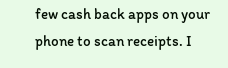few cash back apps on your phone to scan receipts. I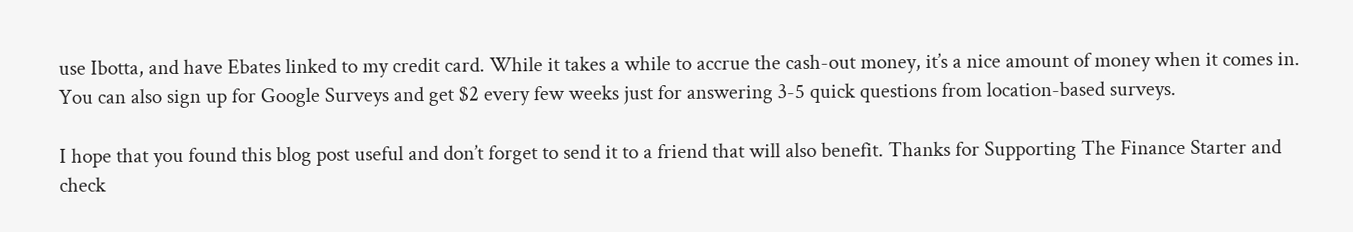use Ibotta, and have Ebates linked to my credit card. While it takes a while to accrue the cash-out money, it’s a nice amount of money when it comes in. You can also sign up for Google Surveys and get $2 every few weeks just for answering 3-5 quick questions from location-based surveys.

I hope that you found this blog post useful and don’t forget to send it to a friend that will also benefit. Thanks for Supporting The Finance Starter and check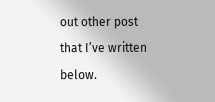out other post that I’ve written below.